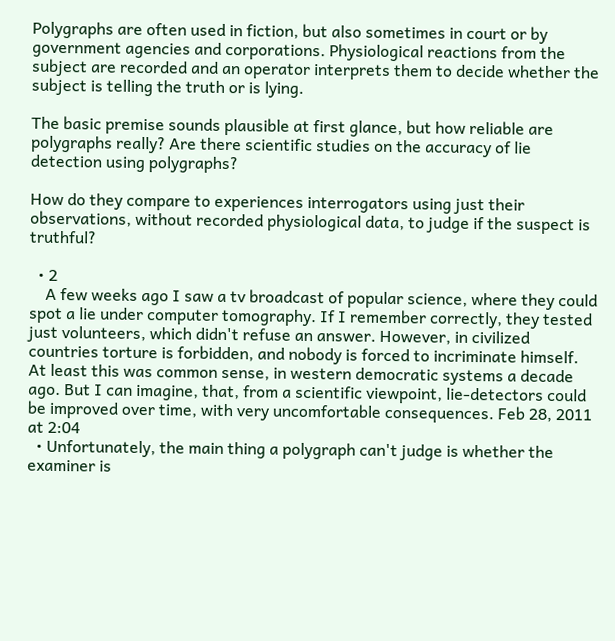Polygraphs are often used in fiction, but also sometimes in court or by government agencies and corporations. Physiological reactions from the subject are recorded and an operator interprets them to decide whether the subject is telling the truth or is lying.

The basic premise sounds plausible at first glance, but how reliable are polygraphs really? Are there scientific studies on the accuracy of lie detection using polygraphs?

How do they compare to experiences interrogators using just their observations, without recorded physiological data, to judge if the suspect is truthful?

  • 2
    A few weeks ago I saw a tv broadcast of popular science, where they could spot a lie under computer tomography. If I remember correctly, they tested just volunteers, which didn't refuse an answer. However, in civilized countries torture is forbidden, and nobody is forced to incriminate himself. At least this was common sense, in western democratic systems a decade ago. But I can imagine, that, from a scientific viewpoint, lie-detectors could be improved over time, with very uncomfortable consequences. Feb 28, 2011 at 2:04
  • Unfortunately, the main thing a polygraph can't judge is whether the examiner is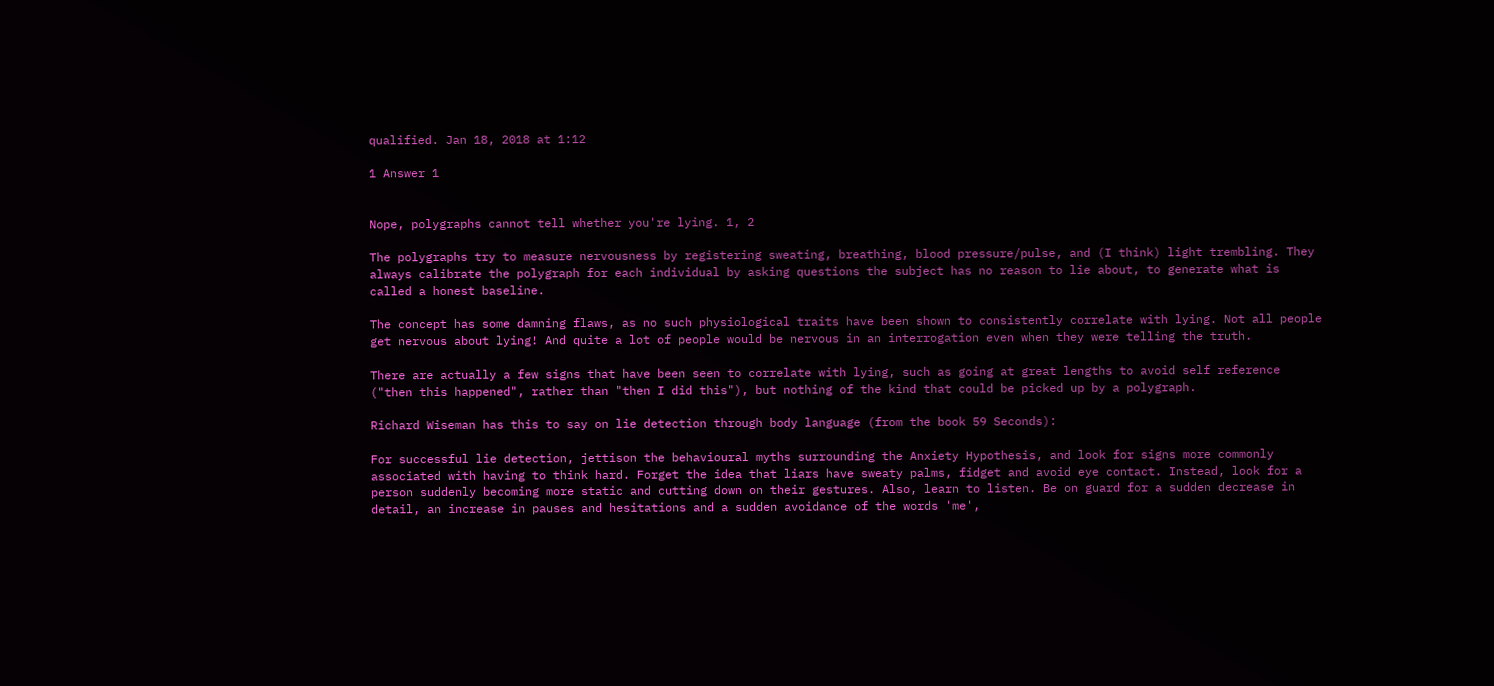qualified. Jan 18, 2018 at 1:12

1 Answer 1


Nope, polygraphs cannot tell whether you're lying. 1, 2

The polygraphs try to measure nervousness by registering sweating, breathing, blood pressure/pulse, and (I think) light trembling. They always calibrate the polygraph for each individual by asking questions the subject has no reason to lie about, to generate what is called a honest baseline.

The concept has some damning flaws, as no such physiological traits have been shown to consistently correlate with lying. Not all people get nervous about lying! And quite a lot of people would be nervous in an interrogation even when they were telling the truth.

There are actually a few signs that have been seen to correlate with lying, such as going at great lengths to avoid self reference ("then this happened", rather than "then I did this"), but nothing of the kind that could be picked up by a polygraph.

Richard Wiseman has this to say on lie detection through body language (from the book 59 Seconds):

For successful lie detection, jettison the behavioural myths surrounding the Anxiety Hypothesis, and look for signs more commonly associated with having to think hard. Forget the idea that liars have sweaty palms, fidget and avoid eye contact. Instead, look for a person suddenly becoming more static and cutting down on their gestures. Also, learn to listen. Be on guard for a sudden decrease in detail, an increase in pauses and hesitations and a sudden avoidance of the words 'me',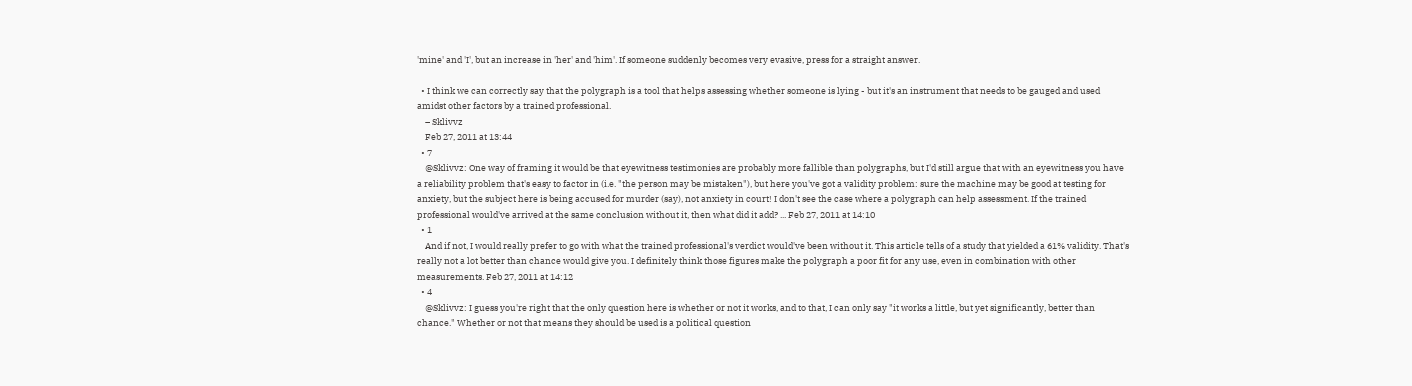'mine' and 'I', but an increase in 'her' and 'him'. If someone suddenly becomes very evasive, press for a straight answer.

  • I think we can correctly say that the polygraph is a tool that helps assessing whether someone is lying - but it's an instrument that needs to be gauged and used amidst other factors by a trained professional.
    – Sklivvz
    Feb 27, 2011 at 13:44
  • 7
    @Sklivvz: One way of framing it would be that eyewitness testimonies are probably more fallible than polygraphs, but I'd still argue that with an eyewitness you have a reliability problem that's easy to factor in (i.e. "the person may be mistaken"), but here you've got a validity problem: sure the machine may be good at testing for anxiety, but the subject here is being accused for murder (say), not anxiety in court! I don't see the case where a polygraph can help assessment. If the trained professional would've arrived at the same conclusion without it, then what did it add? ... Feb 27, 2011 at 14:10
  • 1
    And if not, I would really prefer to go with what the trained professional's verdict would've been without it. This article tells of a study that yielded a 61% validity. That's really not a lot better than chance would give you. I definitely think those figures make the polygraph a poor fit for any use, even in combination with other measurements. Feb 27, 2011 at 14:12
  • 4
    @Sklivvz: I guess you're right that the only question here is whether or not it works, and to that, I can only say "it works a little, but yet significantly, better than chance." Whether or not that means they should be used is a political question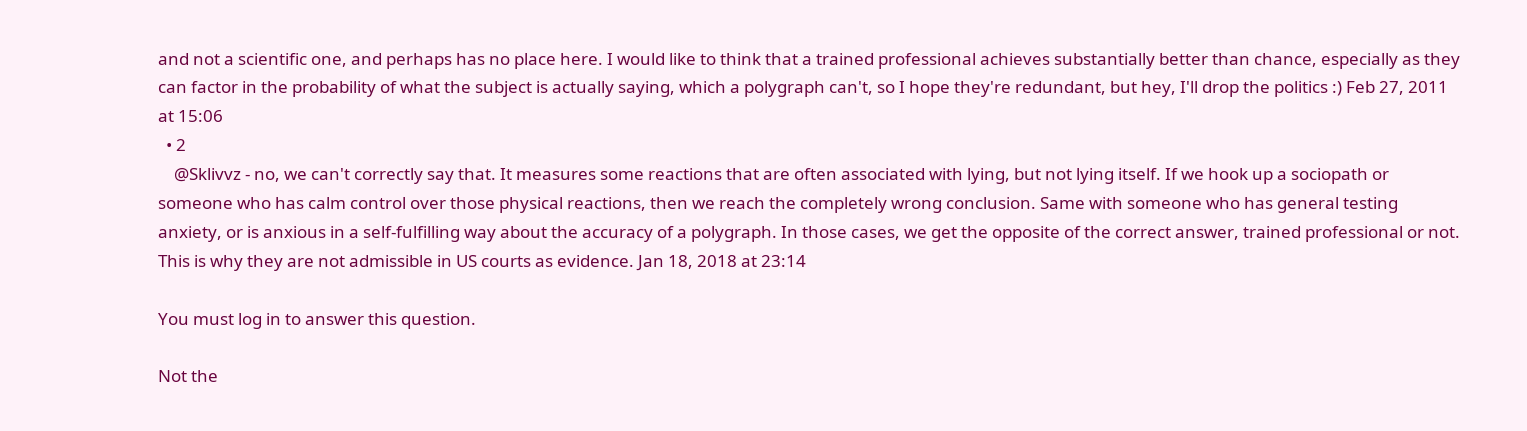and not a scientific one, and perhaps has no place here. I would like to think that a trained professional achieves substantially better than chance, especially as they can factor in the probability of what the subject is actually saying, which a polygraph can't, so I hope they're redundant, but hey, I'll drop the politics :) Feb 27, 2011 at 15:06
  • 2
    @Sklivvz - no, we can't correctly say that. It measures some reactions that are often associated with lying, but not lying itself. If we hook up a sociopath or someone who has calm control over those physical reactions, then we reach the completely wrong conclusion. Same with someone who has general testing anxiety, or is anxious in a self-fulfilling way about the accuracy of a polygraph. In those cases, we get the opposite of the correct answer, trained professional or not. This is why they are not admissible in US courts as evidence. Jan 18, 2018 at 23:14

You must log in to answer this question.

Not the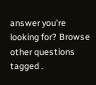answer you're looking for? Browse other questions tagged .